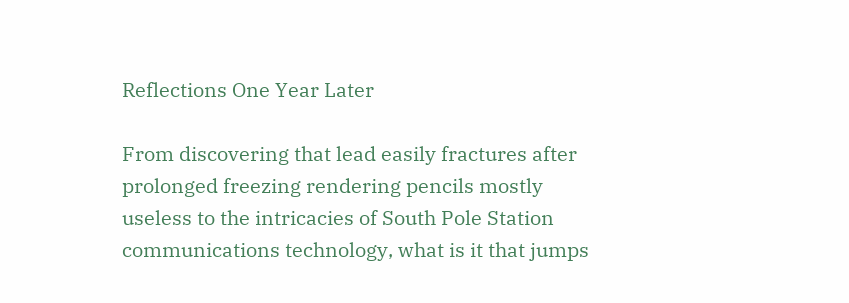Reflections One Year Later

From discovering that lead easily fractures after prolonged freezing rendering pencils mostly useless to the intricacies of South Pole Station communications technology, what is it that jumps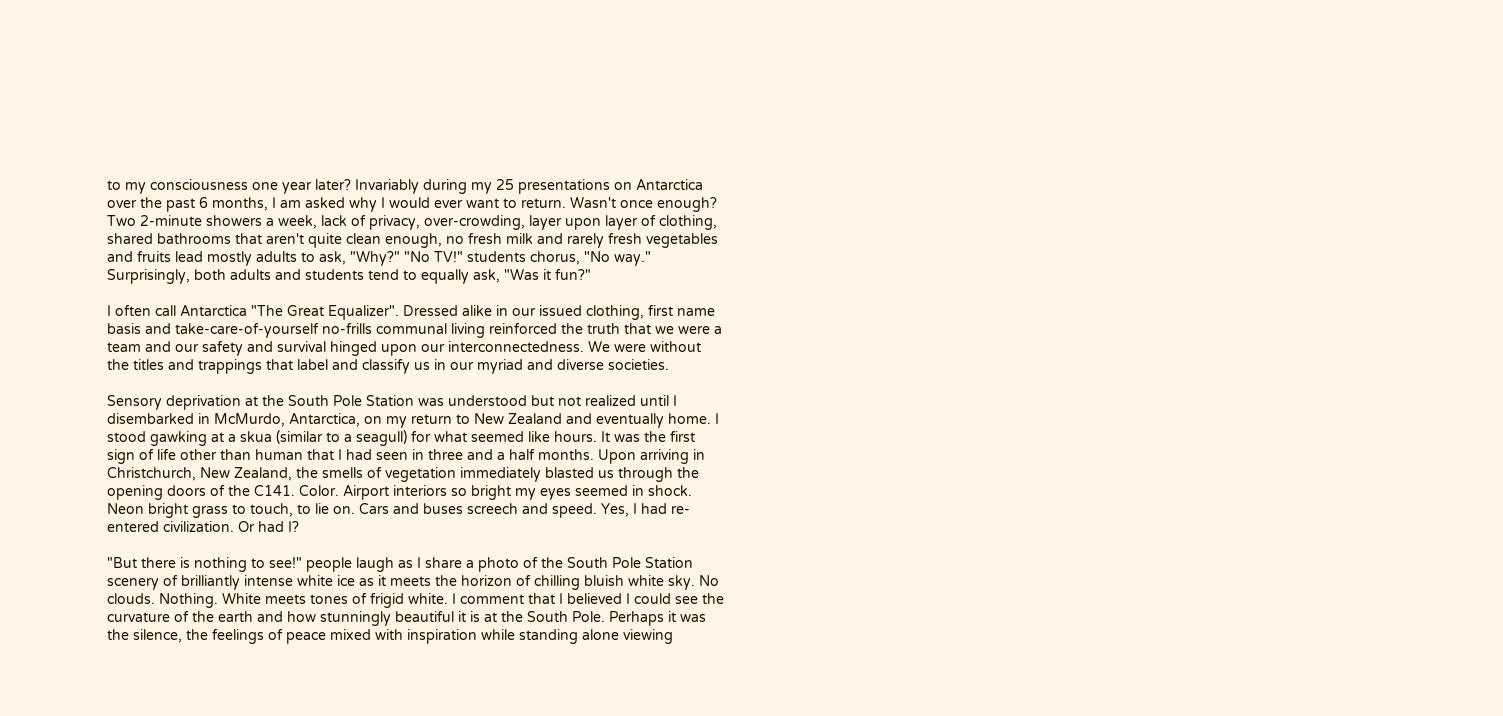to my consciousness one year later? Invariably during my 25 presentations on Antarctica over the past 6 months, I am asked why I would ever want to return. Wasn't once enough? Two 2-minute showers a week, lack of privacy, over-crowding, layer upon layer of clothing, shared bathrooms that aren't quite clean enough, no fresh milk and rarely fresh vegetables and fruits lead mostly adults to ask, "Why?" "No TV!" students chorus, "No way." Surprisingly, both adults and students tend to equally ask, "Was it fun?"

I often call Antarctica "The Great Equalizer". Dressed alike in our issued clothing, first name basis and take-care-of-yourself no-frills communal living reinforced the truth that we were a team and our safety and survival hinged upon our interconnectedness. We were without the titles and trappings that label and classify us in our myriad and diverse societies.

Sensory deprivation at the South Pole Station was understood but not realized until I disembarked in McMurdo, Antarctica, on my return to New Zealand and eventually home. I stood gawking at a skua (similar to a seagull) for what seemed like hours. It was the first sign of life other than human that I had seen in three and a half months. Upon arriving in Christchurch, New Zealand, the smells of vegetation immediately blasted us through the opening doors of the C141. Color. Airport interiors so bright my eyes seemed in shock. Neon bright grass to touch, to lie on. Cars and buses screech and speed. Yes, I had re-entered civilization. Or had I?

"But there is nothing to see!" people laugh as I share a photo of the South Pole Station scenery of brilliantly intense white ice as it meets the horizon of chilling bluish white sky. No clouds. Nothing. White meets tones of frigid white. I comment that I believed I could see the curvature of the earth and how stunningly beautiful it is at the South Pole. Perhaps it was the silence, the feelings of peace mixed with inspiration while standing alone viewing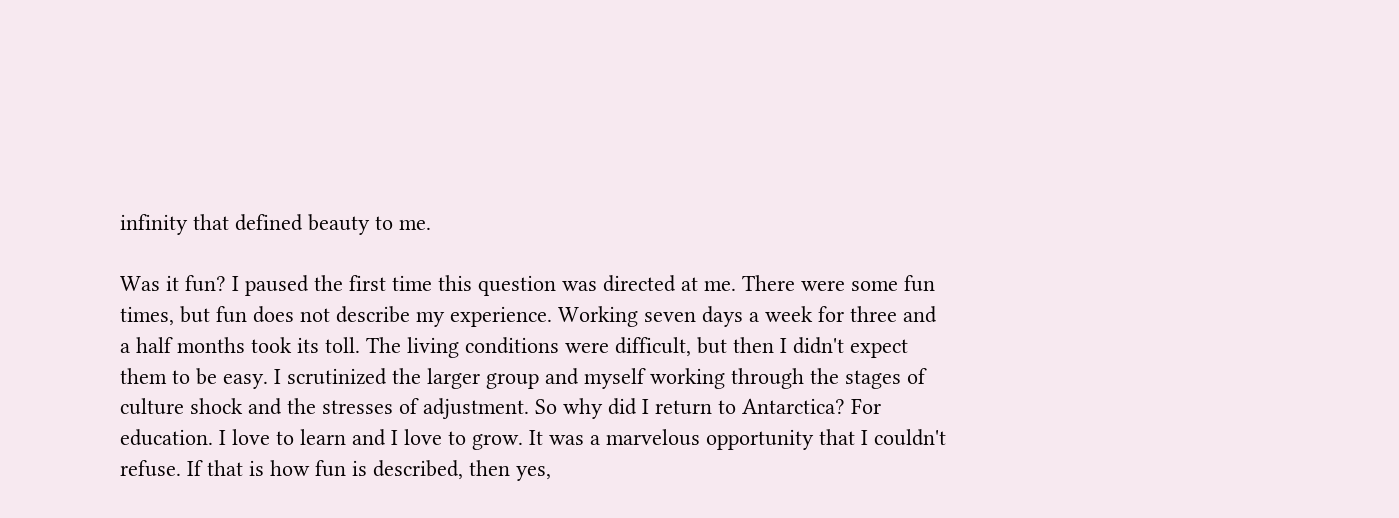infinity that defined beauty to me.

Was it fun? I paused the first time this question was directed at me. There were some fun times, but fun does not describe my experience. Working seven days a week for three and a half months took its toll. The living conditions were difficult, but then I didn't expect them to be easy. I scrutinized the larger group and myself working through the stages of culture shock and the stresses of adjustment. So why did I return to Antarctica? For education. I love to learn and I love to grow. It was a marvelous opportunity that I couldn't refuse. If that is how fun is described, then yes,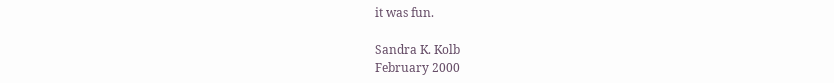it was fun.

Sandra K. Kolb
February 2000